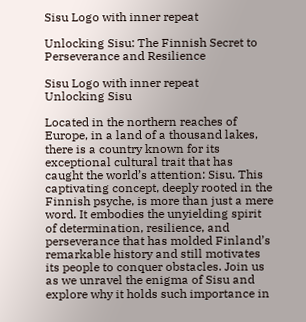Sisu Logo with inner repeat

Unlocking Sisu: The Finnish Secret to Perseverance and Resilience

Sisu Logo with inner repeat
Unlocking Sisu

Located in the northern reaches of Europe, in a land of a thousand lakes, there is a country known for its exceptional cultural trait that has caught the world’s attention: Sisu. This captivating concept, deeply rooted in the Finnish psyche, is more than just a mere word. It embodies the unyielding spirit of determination, resilience, and perseverance that has molded Finland’s remarkable history and still motivates its people to conquer obstacles. Join us as we unravel the enigma of Sisu and explore why it holds such importance in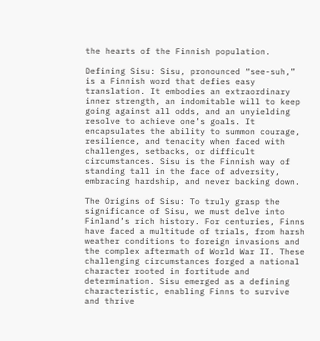the hearts of the Finnish population.

Defining Sisu: Sisu, pronounced “see-suh,” is a Finnish word that defies easy translation. It embodies an extraordinary inner strength, an indomitable will to keep going against all odds, and an unyielding resolve to achieve one’s goals. It encapsulates the ability to summon courage, resilience, and tenacity when faced with challenges, setbacks, or difficult circumstances. Sisu is the Finnish way of standing tall in the face of adversity, embracing hardship, and never backing down.

The Origins of Sisu: To truly grasp the significance of Sisu, we must delve into Finland’s rich history. For centuries, Finns have faced a multitude of trials, from harsh weather conditions to foreign invasions and the complex aftermath of World War II. These challenging circumstances forged a national character rooted in fortitude and determination. Sisu emerged as a defining characteristic, enabling Finns to survive and thrive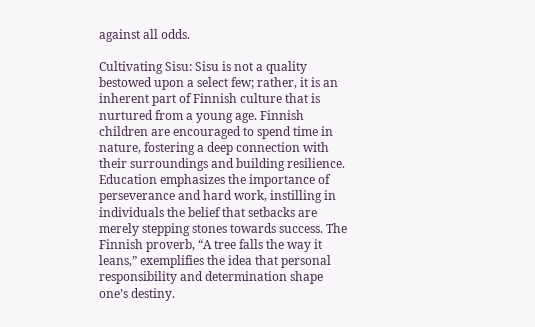against all odds.

Cultivating Sisu: Sisu is not a quality bestowed upon a select few; rather, it is an inherent part of Finnish culture that is nurtured from a young age. Finnish children are encouraged to spend time in nature, fostering a deep connection with their surroundings and building resilience. Education emphasizes the importance of perseverance and hard work, instilling in individuals the belief that setbacks are merely stepping stones towards success. The Finnish proverb, “A tree falls the way it leans,” exemplifies the idea that personal responsibility and determination shape one’s destiny.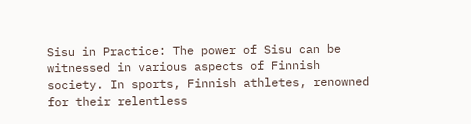Sisu in Practice: The power of Sisu can be witnessed in various aspects of Finnish society. In sports, Finnish athletes, renowned for their relentless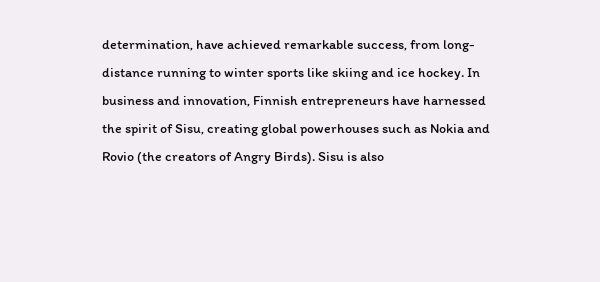determination, have achieved remarkable success, from long-distance running to winter sports like skiing and ice hockey. In business and innovation, Finnish entrepreneurs have harnessed the spirit of Sisu, creating global powerhouses such as Nokia and Rovio (the creators of Angry Birds). Sisu is also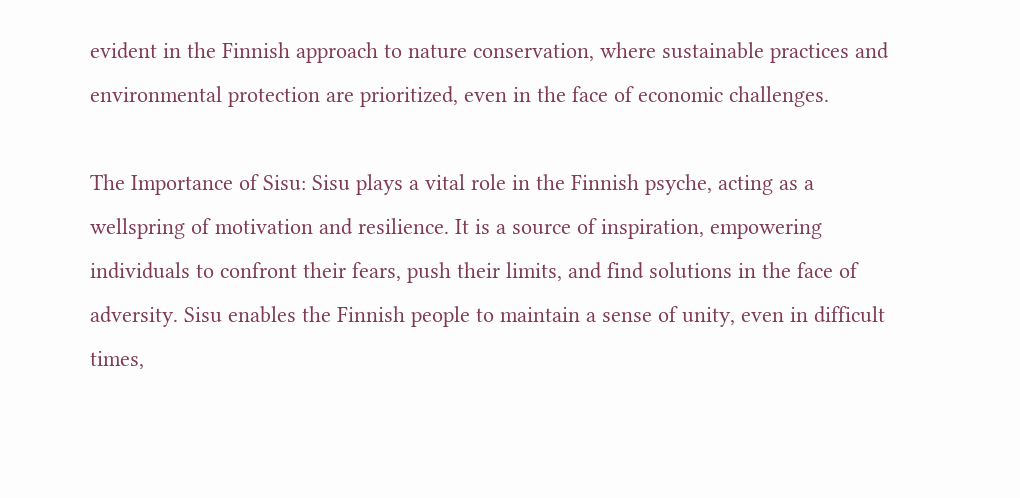evident in the Finnish approach to nature conservation, where sustainable practices and environmental protection are prioritized, even in the face of economic challenges.

The Importance of Sisu: Sisu plays a vital role in the Finnish psyche, acting as a wellspring of motivation and resilience. It is a source of inspiration, empowering individuals to confront their fears, push their limits, and find solutions in the face of adversity. Sisu enables the Finnish people to maintain a sense of unity, even in difficult times,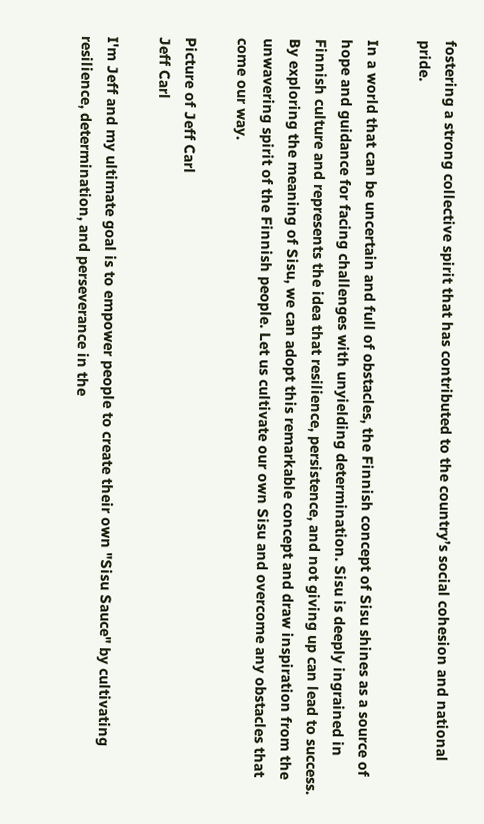fostering a strong collective spirit that has contributed to the country’s social cohesion and national pride.

In a world that can be uncertain and full of obstacles, the Finnish concept of Sisu shines as a source of hope and guidance for facing challenges with unyielding determination. Sisu is deeply ingrained in Finnish culture and represents the idea that resilience, persistence, and not giving up can lead to success. By exploring the meaning of Sisu, we can adopt this remarkable concept and draw inspiration from the unwavering spirit of the Finnish people. Let us cultivate our own Sisu and overcome any obstacles that come our way.

Picture of Jeff Carl
Jeff Carl

I'm Jeff and my ultimate goal is to empower people to create their own "Sisu Sauce" by cultivating resilience, determination, and perseverance in the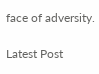face of adversity.

Latest Post